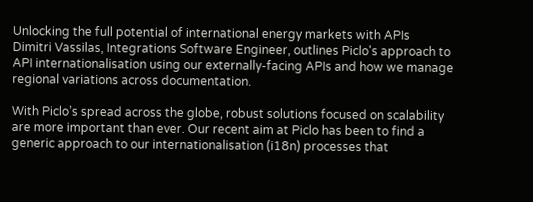Unlocking the full potential of international energy markets with APIs
Dimitri Vassilas, Integrations Software Engineer, outlines Piclo's approach to API internationalisation using our externally-facing APIs and how we manage regional variations across documentation.

With Piclo’s spread across the globe, robust solutions focused on scalability are more important than ever. Our recent aim at Piclo has been to find a generic approach to our internationalisation (i18n) processes that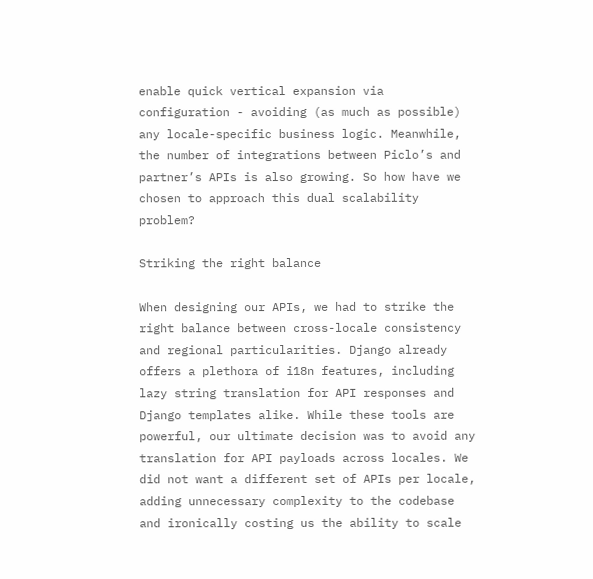enable quick vertical expansion via configuration - avoiding (as much as possible) any locale-specific business logic. Meanwhile, the number of integrations between Piclo’s and partner’s APIs is also growing. So how have we chosen to approach this dual scalability problem?

Striking the right balance

When designing our APIs, we had to strike the right balance between cross-locale consistency and regional particularities. Django already offers a plethora of i18n features, including lazy string translation for API responses and Django templates alike. While these tools are powerful, our ultimate decision was to avoid any translation for API payloads across locales. We did not want a different set of APIs per locale, adding unnecessary complexity to the codebase and ironically costing us the ability to scale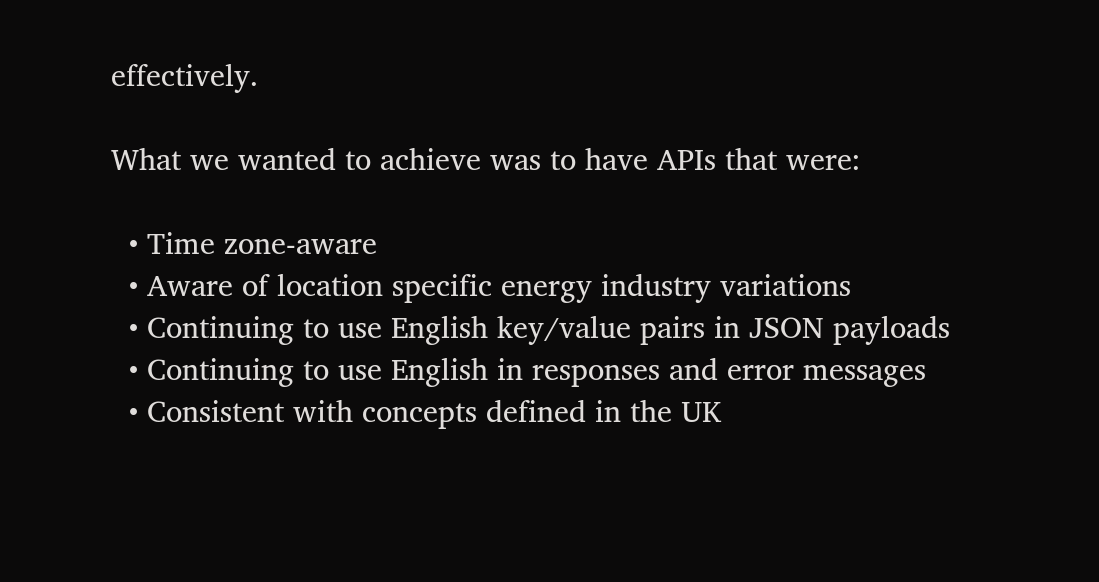effectively.

What we wanted to achieve was to have APIs that were:

  • Time zone-aware
  • Aware of location specific energy industry variations
  • Continuing to use English key/value pairs in JSON payloads
  • Continuing to use English in responses and error messages
  • Consistent with concepts defined in the UK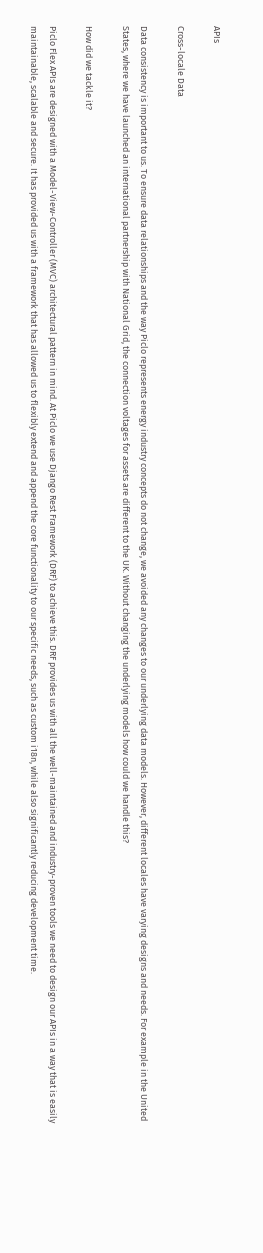APIs

Cross-locale Data

Data consistency is important to us. To ensure data relationships and the way Piclo represents energy industry concepts do not change, we avoided any changes to our underlying data models. However, different locales have varying designs and needs. For example in the United States, where we have launched an international partnership with National Grid, the connection voltages for assets are different to the UK. Without changing the underlying models how could we handle this?

How did we tackle it?

Piclo Flex APIs are designed with a Model-View-Controller (MVC) architectural pattern in mind. At Piclo we use Django Rest Framework (DRF) to achieve this. DRF provides us with all the well-maintained and industry-proven tools we need to design our APIs in a way that is easily maintainable, scalable and secure. It has provided us with a framework that has allowed us to flexibly extend and append the core functionality to our specific needs, such as custom i18n, while also significantly reducing development time.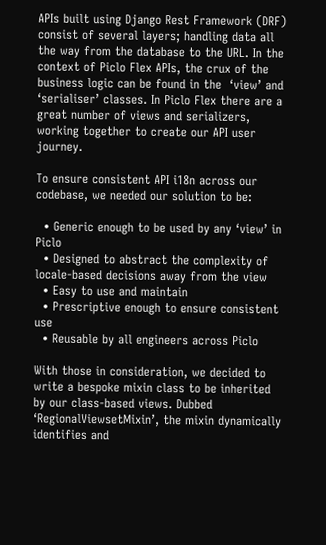APIs built using Django Rest Framework (DRF) consist of several layers; handling data all the way from the database to the URL. In the context of Piclo Flex APIs, the crux of the business logic can be found in the  ‘view’ and ‘serialiser’ classes. In Piclo Flex there are a great number of views and serializers, working together to create our API user journey.

To ensure consistent API i18n across our codebase, we needed our solution to be:

  • Generic enough to be used by any ‘view’ in Piclo
  • Designed to abstract the complexity of locale-based decisions away from the view
  • Easy to use and maintain
  • Prescriptive enough to ensure consistent use
  • Reusable by all engineers across Piclo

With those in consideration, we decided to write a bespoke mixin class to be inherited by our class-based views. Dubbed ‘RegionalViewsetMixin’, the mixin dynamically identifies and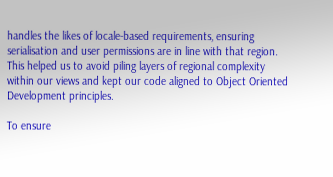handles the likes of locale-based requirements, ensuring serialisation and user permissions are in line with that region. This helped us to avoid piling layers of regional complexity within our views and kept our code aligned to Object Oriented Development principles.

To ensure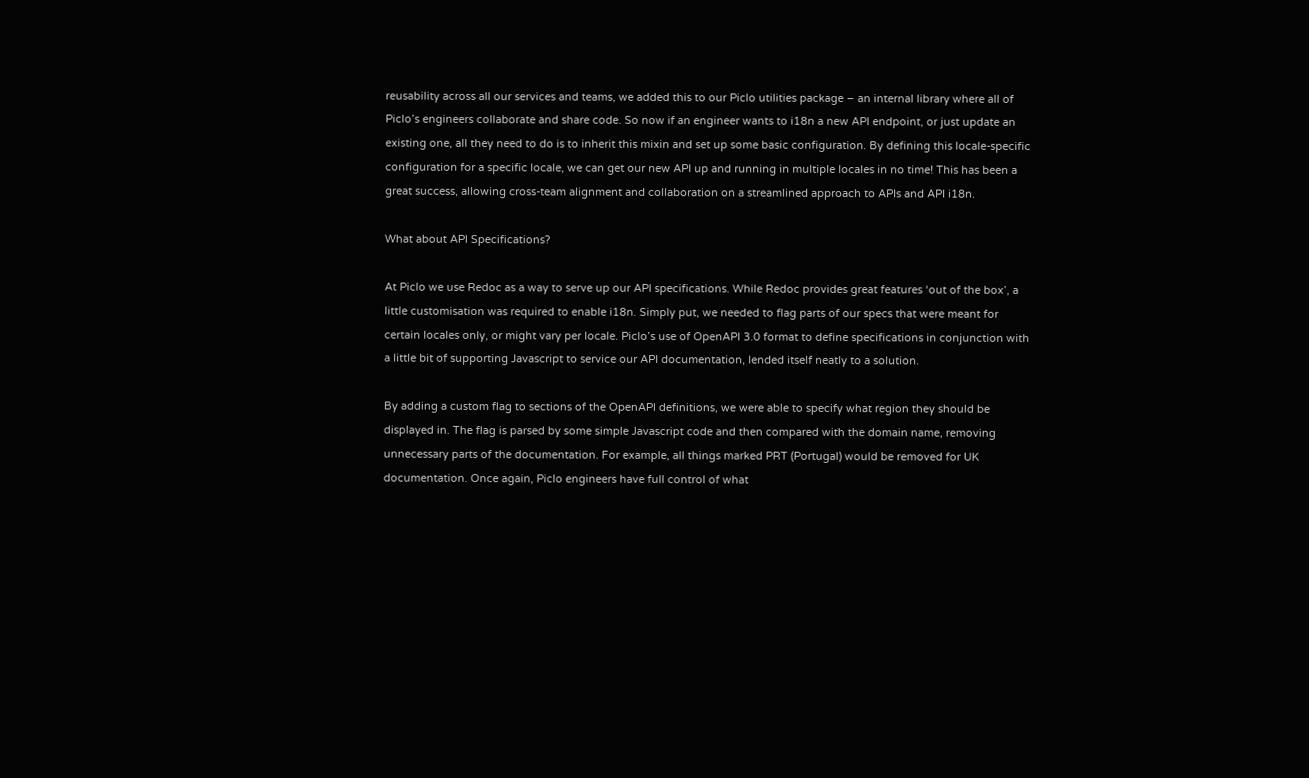reusability across all our services and teams, we added this to our Piclo utilities package – an internal library where all of Piclo’s engineers collaborate and share code. So now if an engineer wants to i18n a new API endpoint, or just update an existing one, all they need to do is to inherit this mixin and set up some basic configuration. By defining this locale-specific configuration for a specific locale, we can get our new API up and running in multiple locales in no time! This has been a great success, allowing cross-team alignment and collaboration on a streamlined approach to APIs and API i18n.

What about API Specifications?

At Piclo we use Redoc as a way to serve up our API specifications. While Redoc provides great features ‘out of the box’, a little customisation was required to enable i18n. Simply put, we needed to flag parts of our specs that were meant for certain locales only, or might vary per locale. Piclo’s use of OpenAPI 3.0 format to define specifications in conjunction with a little bit of supporting Javascript to service our API documentation, lended itself neatly to a solution.

By adding a custom flag to sections of the OpenAPI definitions, we were able to specify what region they should be displayed in. The flag is parsed by some simple Javascript code and then compared with the domain name, removing unnecessary parts of the documentation. For example, all things marked PRT (Portugal) would be removed for UK documentation. Once again, Piclo engineers have full control of what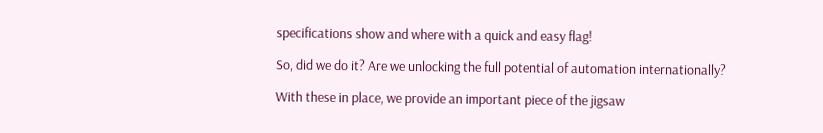specifications show and where with a quick and easy flag!

So, did we do it? Are we unlocking the full potential of automation internationally?

With these in place, we provide an important piece of the jigsaw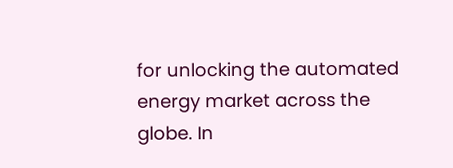for unlocking the automated energy market across the globe. In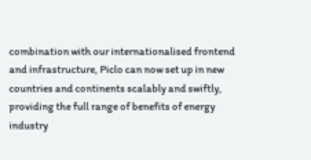combination with our internationalised frontend and infrastructure, Piclo can now set up in new countries and continents scalably and swiftly, providing the full range of benefits of energy industry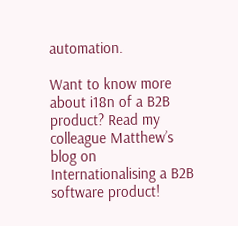automation.

Want to know more about i18n of a B2B product? Read my colleague Matthew’s blog on Internationalising a B2B software product!